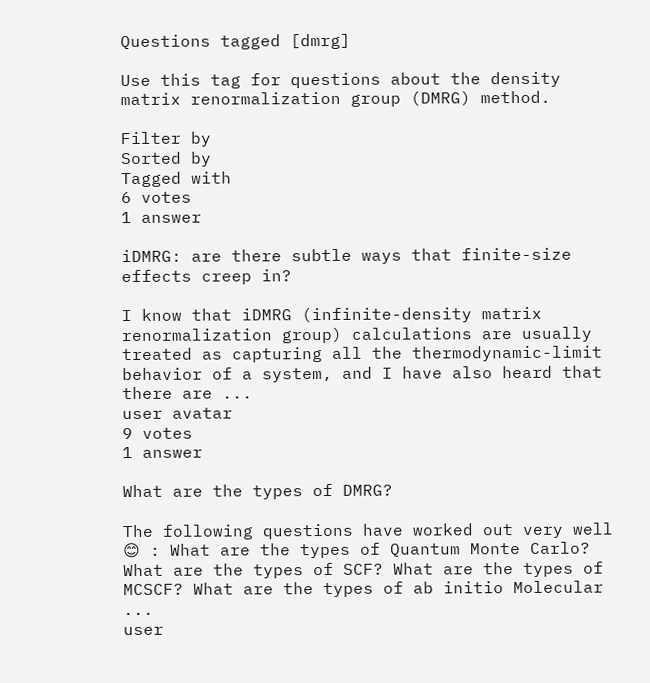Questions tagged [dmrg]

Use this tag for questions about the density matrix renormalization group (DMRG) method.

Filter by
Sorted by
Tagged with
6 votes
1 answer

iDMRG: are there subtle ways that finite-size effects creep in?

I know that iDMRG (infinite-density matrix renormalization group) calculations are usually treated as capturing all the thermodynamic-limit behavior of a system, and I have also heard that there are ...
user avatar
9 votes
1 answer

What are the types of DMRG?

The following questions have worked out very well 😊 : What are the types of Quantum Monte Carlo? What are the types of SCF? What are the types of MCSCF? What are the types of ab initio Molecular ...
user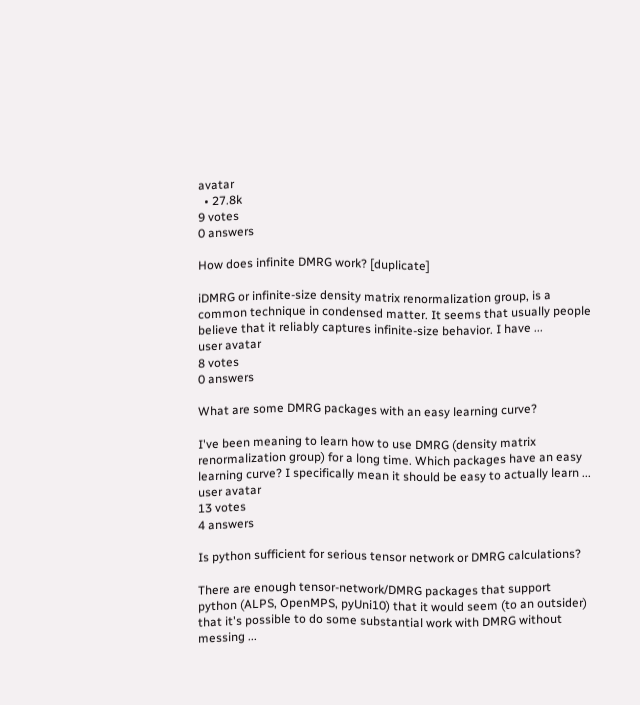avatar
  • 27.8k
9 votes
0 answers

How does infinite DMRG work? [duplicate]

iDMRG or infinite-size density matrix renormalization group, is a common technique in condensed matter. It seems that usually people believe that it reliably captures infinite-size behavior. I have ...
user avatar
8 votes
0 answers

What are some DMRG packages with an easy learning curve?

I've been meaning to learn how to use DMRG (density matrix renormalization group) for a long time. Which packages have an easy learning curve? I specifically mean it should be easy to actually learn ...
user avatar
13 votes
4 answers

Is python sufficient for serious tensor network or DMRG calculations?

There are enough tensor-network/DMRG packages that support python (ALPS, OpenMPS, pyUni10) that it would seem (to an outsider) that it's possible to do some substantial work with DMRG without messing ...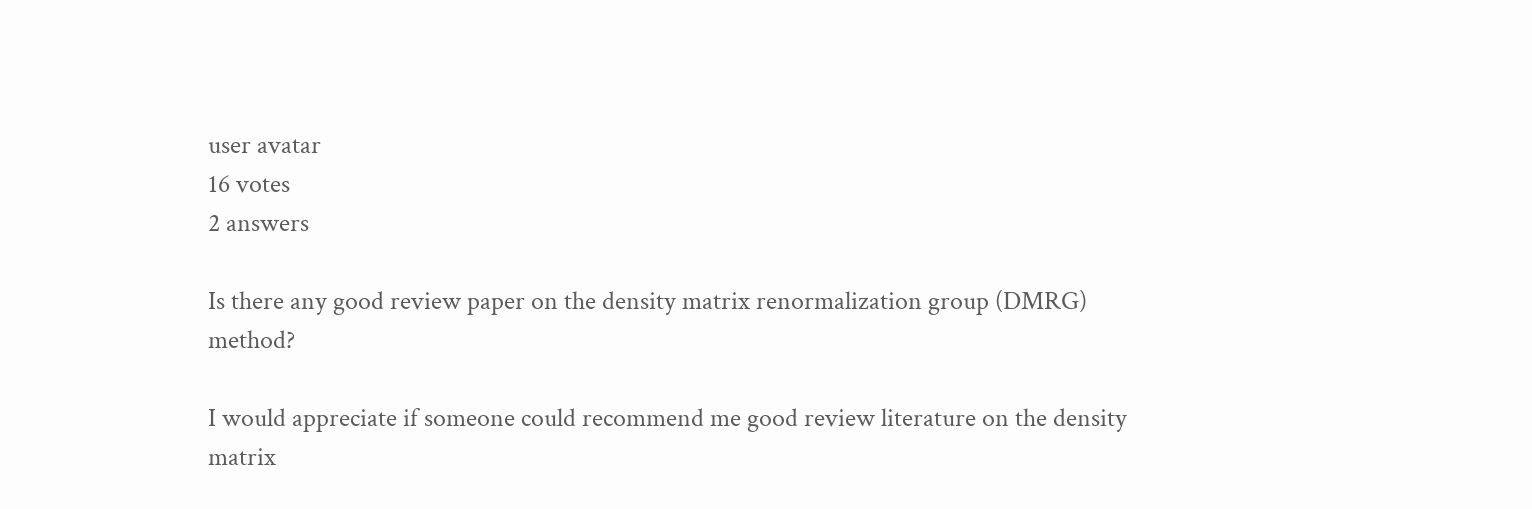user avatar
16 votes
2 answers

Is there any good review paper on the density matrix renormalization group (DMRG) method?

I would appreciate if someone could recommend me good review literature on the density matrix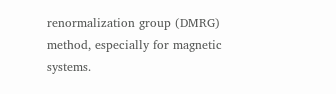renormalization group (DMRG) method, especially for magnetic systems.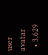user avatar
  • 3,629